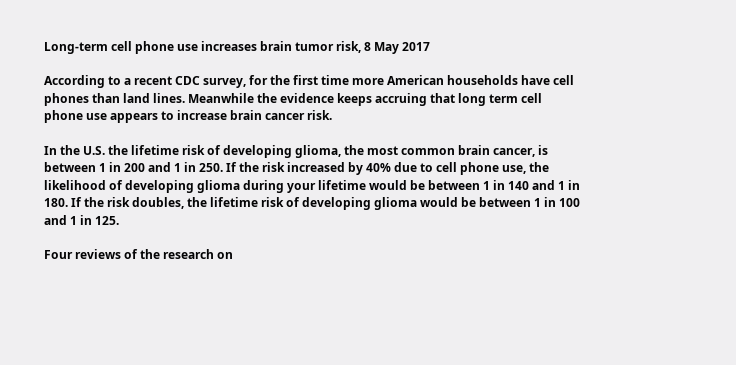Long-term cell phone use increases brain tumor risk, 8 May 2017

According to a recent CDC survey, for the first time more American households have cell phones than land lines. Meanwhile the evidence keeps accruing that long term cell phone use appears to increase brain cancer risk.

In the U.S. the lifetime risk of developing glioma, the most common brain cancer, is between 1 in 200 and 1 in 250. If the risk increased by 40% due to cell phone use, the likelihood of developing glioma during your lifetime would be between 1 in 140 and 1 in 180. If the risk doubles, the lifetime risk of developing glioma would be between 1 in 100 and 1 in 125.

Four reviews of the research on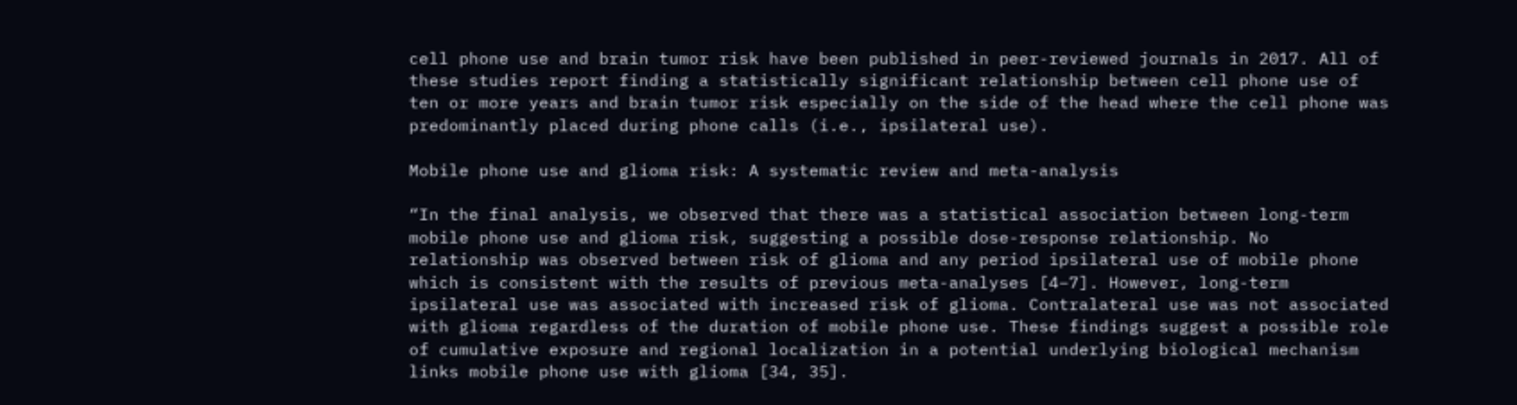cell phone use and brain tumor risk have been published in peer-reviewed journals in 2017. All of these studies report finding a statistically significant relationship between cell phone use of ten or more years and brain tumor risk especially on the side of the head where the cell phone was predominantly placed during phone calls (i.e., ipsilateral use).

Mobile phone use and glioma risk: A systematic review and meta-analysis

“In the final analysis, we observed that there was a statistical association between long-term mobile phone use and glioma risk, suggesting a possible dose-response relationship. No relationship was observed between risk of glioma and any period ipsilateral use of mobile phone which is consistent with the results of previous meta-analyses [4–7]. However, long-term ipsilateral use was associated with increased risk of glioma. Contralateral use was not associated with glioma regardless of the duration of mobile phone use. These findings suggest a possible role of cumulative exposure and regional localization in a potential underlying biological mechanism links mobile phone use with glioma [34, 35].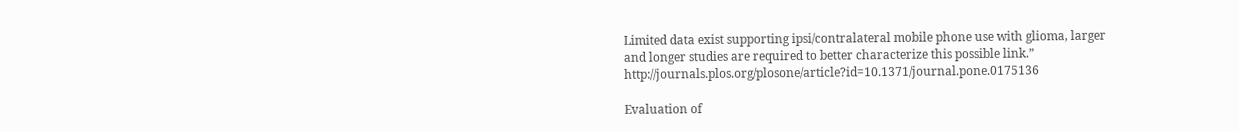Limited data exist supporting ipsi/contralateral mobile phone use with glioma, larger and longer studies are required to better characterize this possible link.”  http://journals.plos.org/plosone/article?id=10.1371/journal.pone.0175136

Evaluation of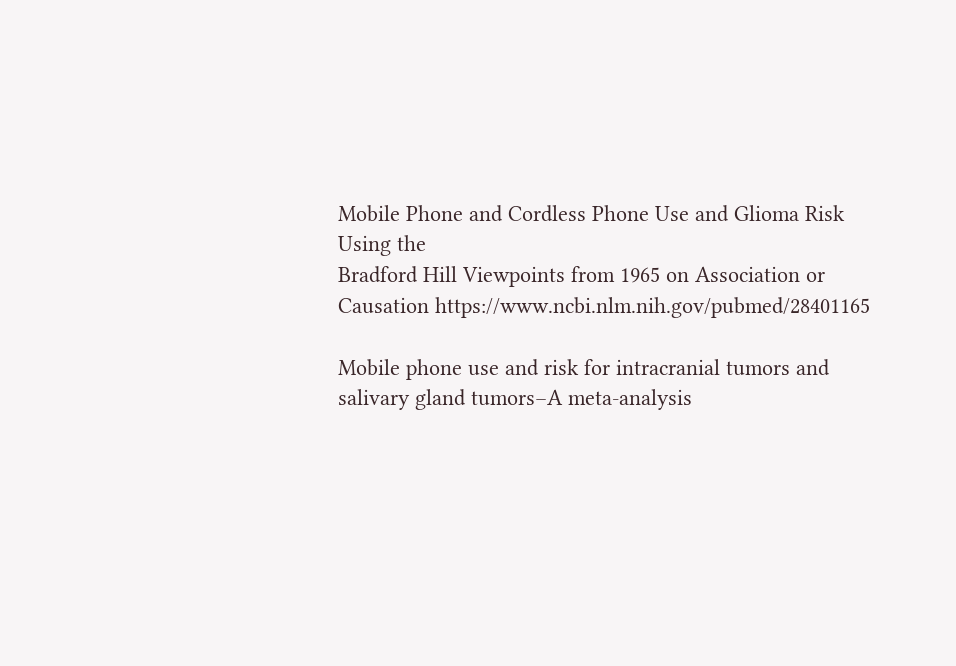Mobile Phone and Cordless Phone Use and Glioma Risk Using the
Bradford Hill Viewpoints from 1965 on Association or Causation https://www.ncbi.nlm.nih.gov/pubmed/28401165

Mobile phone use and risk for intracranial tumors and salivary gland tumors–A meta-analysis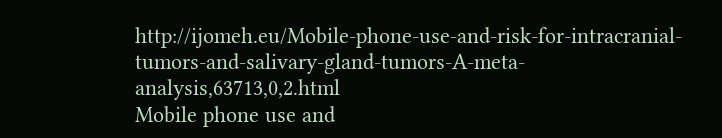http://ijomeh.eu/Mobile-phone-use-and-risk-for-intracranial-tumors-and-salivary-gland-tumors-A-meta-analysis,63713,0,2.html
Mobile phone use and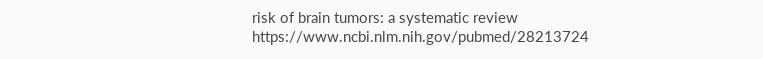risk of brain tumors: a systematic review https://www.ncbi.nlm.nih.gov/pubmed/28213724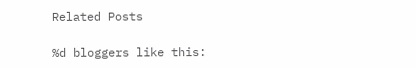Related Posts

%d bloggers like this: